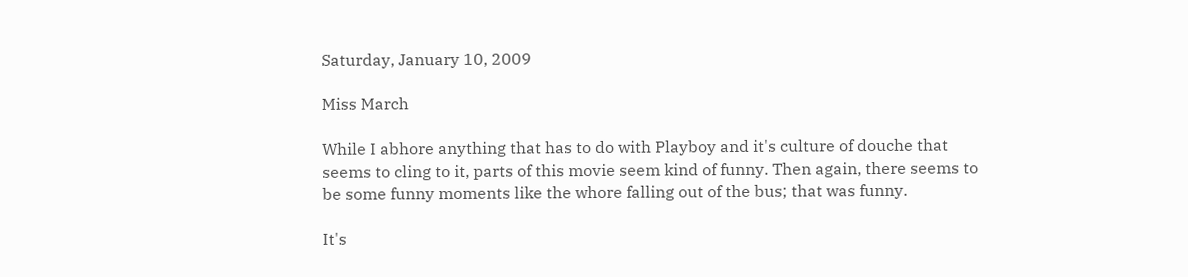Saturday, January 10, 2009

Miss March

While I abhore anything that has to do with Playboy and it's culture of douche that seems to cling to it, parts of this movie seem kind of funny. Then again, there seems to be some funny moments like the whore falling out of the bus; that was funny.

It's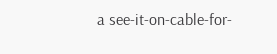a see-it-on-cable-for-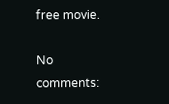free movie.

No comments: